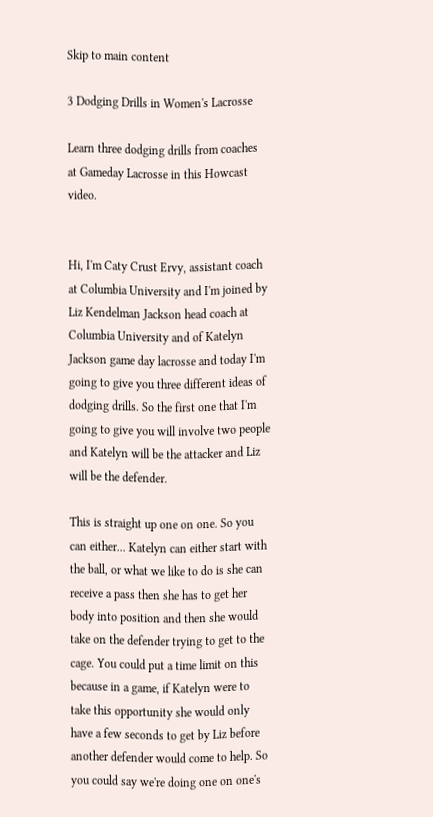Skip to main content

3 Dodging Drills in Women's Lacrosse

Learn three dodging drills from coaches at Gameday Lacrosse in this Howcast video.


Hi, I'm Caty Crust Ervy, assistant coach at Columbia University and I'm joined by Liz Kendelman Jackson head coach at Columbia University and of Katelyn Jackson game day lacrosse and today I'm going to give you three different ideas of dodging drills. So the first one that I'm going to give you will involve two people and Katelyn will be the attacker and Liz will be the defender.

This is straight up one on one. So you can either... Katelyn can either start with the ball, or what we like to do is she can receive a pass then she has to get her body into position and then she would take on the defender trying to get to the cage. You could put a time limit on this because in a game, if Katelyn were to take this opportunity she would only have a few seconds to get by Liz before another defender would come to help. So you could say we're doing one on one's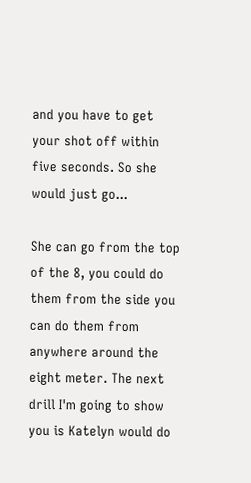and you have to get your shot off within five seconds. So she would just go...

She can go from the top of the 8, you could do them from the side you can do them from anywhere around the eight meter. The next drill I'm going to show you is Katelyn would do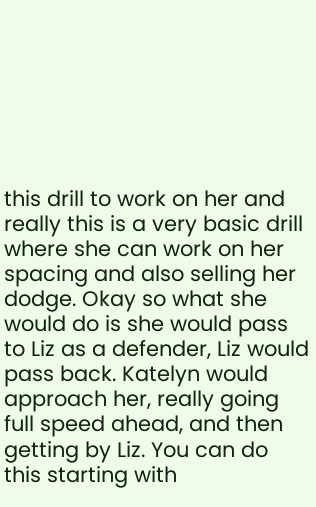this drill to work on her and really this is a very basic drill where she can work on her spacing and also selling her dodge. Okay so what she would do is she would pass to Liz as a defender, Liz would pass back. Katelyn would approach her, really going full speed ahead, and then getting by Liz. You can do this starting with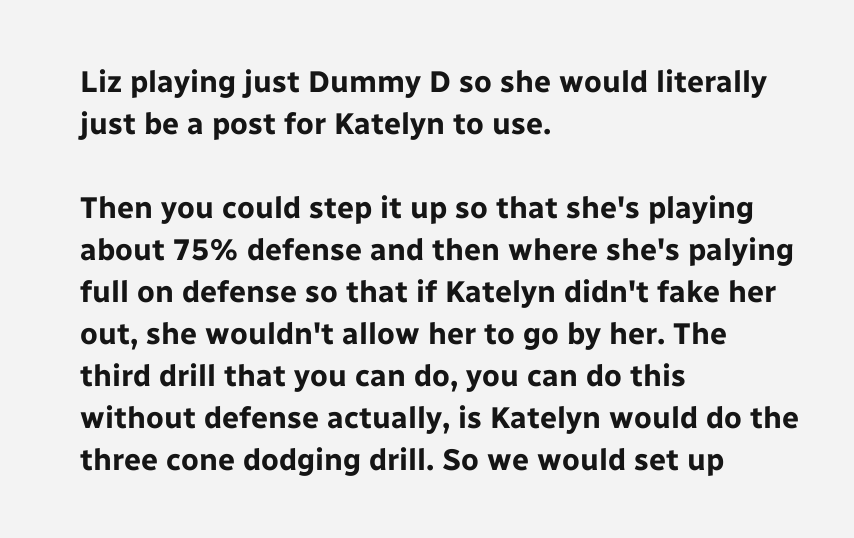Liz playing just Dummy D so she would literally just be a post for Katelyn to use.

Then you could step it up so that she's playing about 75% defense and then where she's palying full on defense so that if Katelyn didn't fake her out, she wouldn't allow her to go by her. The third drill that you can do, you can do this without defense actually, is Katelyn would do the three cone dodging drill. So we would set up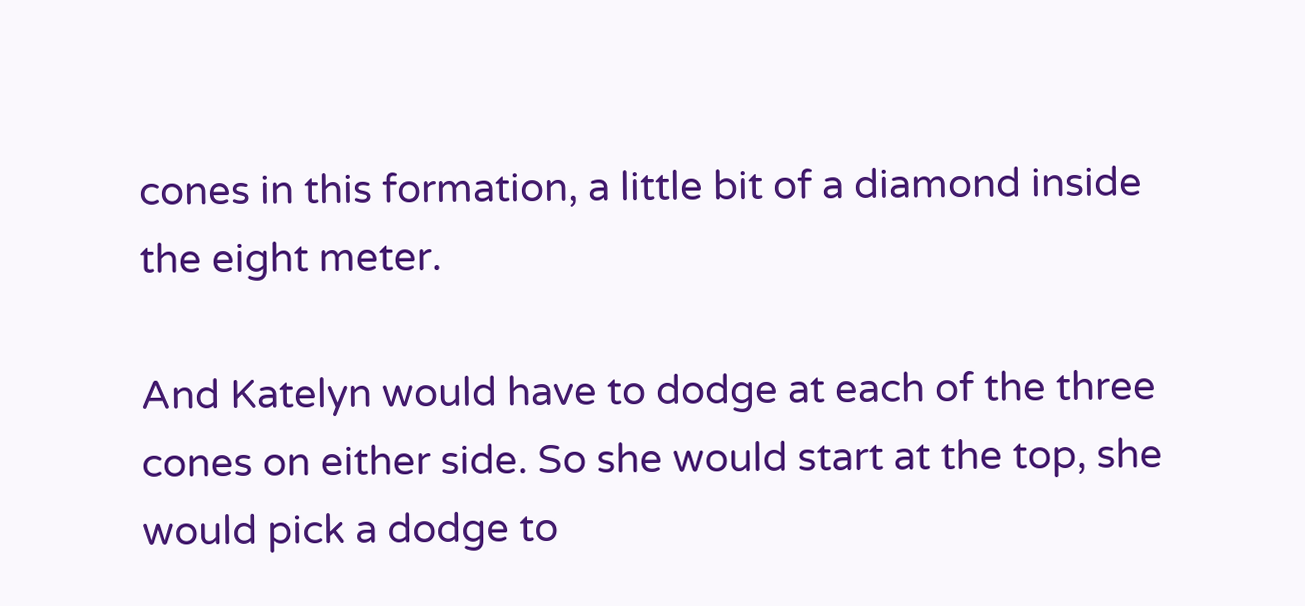cones in this formation, a little bit of a diamond inside the eight meter.

And Katelyn would have to dodge at each of the three cones on either side. So she would start at the top, she would pick a dodge to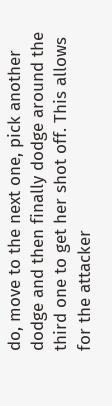do, move to the next one, pick another dodge and then finally dodge around the third one to get her shot off. This allows for the attacker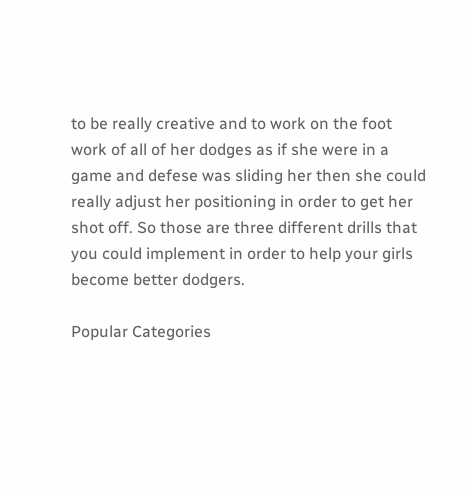to be really creative and to work on the foot work of all of her dodges as if she were in a game and defese was sliding her then she could really adjust her positioning in order to get her shot off. So those are three different drills that you could implement in order to help your girls become better dodgers.

Popular Categories